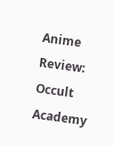Anime Review: Occult Academy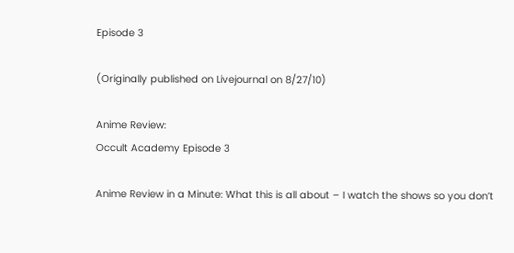Episode 3

(Originally published on Livejournal on 8/27/10)

Anime Review:
Occult Academy Episode 3

Anime Review in a Minute: What this is all about – I watch the shows so you don’t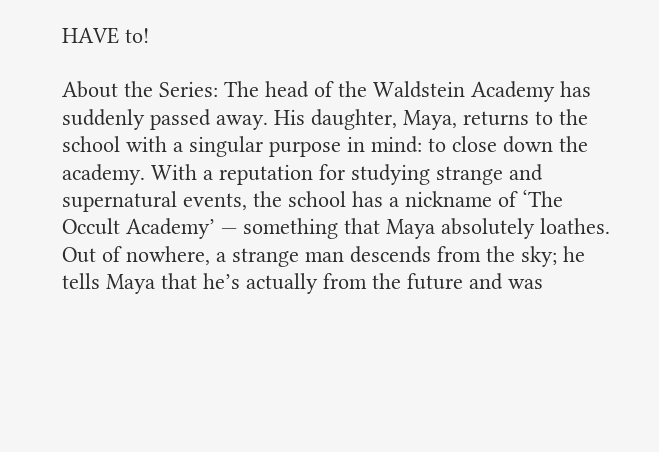HAVE to!

About the Series: The head of the Waldstein Academy has suddenly passed away. His daughter, Maya, returns to the school with a singular purpose in mind: to close down the academy. With a reputation for studying strange and supernatural events, the school has a nickname of ‘The Occult Academy’ — something that Maya absolutely loathes. Out of nowhere, a strange man descends from the sky; he tells Maya that he’s actually from the future and was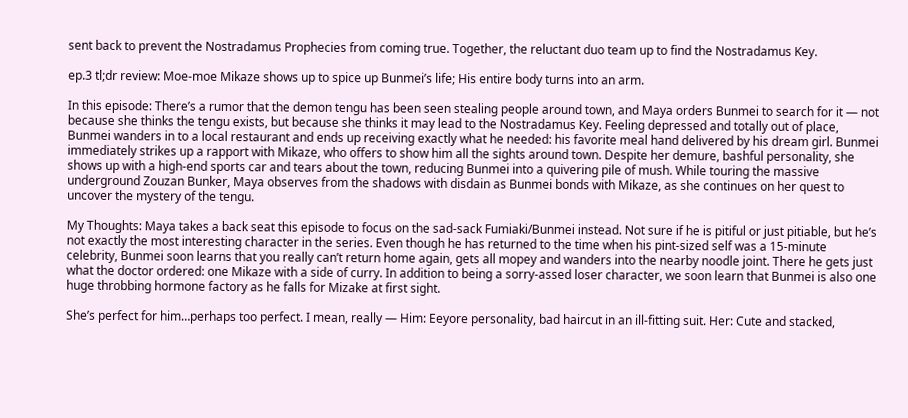sent back to prevent the Nostradamus Prophecies from coming true. Together, the reluctant duo team up to find the Nostradamus Key.

ep.3 tl;dr review: Moe-moe Mikaze shows up to spice up Bunmei’s life; His entire body turns into an arm.

In this episode: There’s a rumor that the demon tengu has been seen stealing people around town, and Maya orders Bunmei to search for it — not because she thinks the tengu exists, but because she thinks it may lead to the Nostradamus Key. Feeling depressed and totally out of place, Bunmei wanders in to a local restaurant and ends up receiving exactly what he needed: his favorite meal hand delivered by his dream girl. Bunmei immediately strikes up a rapport with Mikaze, who offers to show him all the sights around town. Despite her demure, bashful personality, she shows up with a high-end sports car and tears about the town, reducing Bunmei into a quivering pile of mush. While touring the massive underground Zouzan Bunker, Maya observes from the shadows with disdain as Bunmei bonds with Mikaze, as she continues on her quest to uncover the mystery of the tengu.

My Thoughts: Maya takes a back seat this episode to focus on the sad-sack Fumiaki/Bunmei instead. Not sure if he is pitiful or just pitiable, but he’s not exactly the most interesting character in the series. Even though he has returned to the time when his pint-sized self was a 15-minute celebrity, Bunmei soon learns that you really can’t return home again, gets all mopey and wanders into the nearby noodle joint. There he gets just what the doctor ordered: one Mikaze with a side of curry. In addition to being a sorry-assed loser character, we soon learn that Bunmei is also one huge throbbing hormone factory as he falls for Mizake at first sight.

She’s perfect for him…perhaps too perfect. I mean, really — Him: Eeyore personality, bad haircut in an ill-fitting suit. Her: Cute and stacked,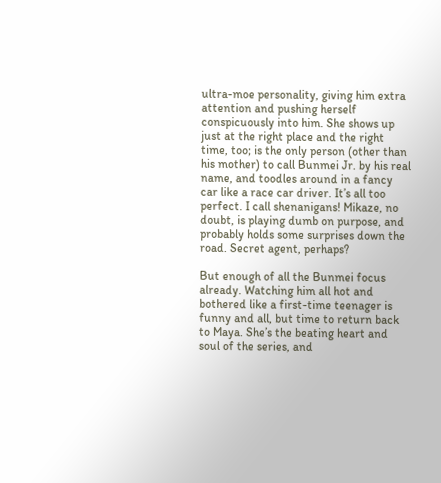ultra-moe personality, giving him extra attention and pushing herself conspicuously into him. She shows up just at the right place and the right time, too; is the only person (other than his mother) to call Bunmei Jr. by his real name, and toodles around in a fancy car like a race car driver. It’s all too perfect. I call shenanigans! Mikaze, no doubt, is playing dumb on purpose, and probably holds some surprises down the road. Secret agent, perhaps?

But enough of all the Bunmei focus already. Watching him all hot and bothered like a first-time teenager is funny and all, but time to return back to Maya. She’s the beating heart and soul of the series, and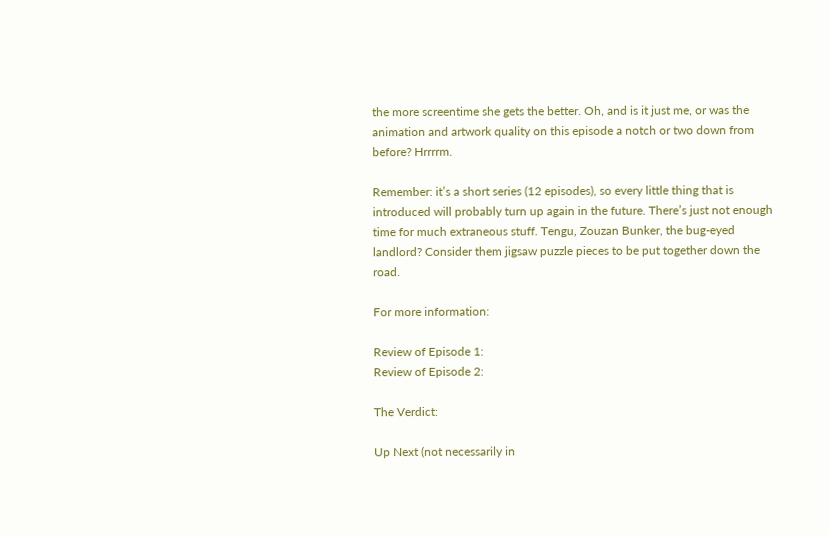the more screentime she gets the better. Oh, and is it just me, or was the animation and artwork quality on this episode a notch or two down from before? Hrrrrm.

Remember: it’s a short series (12 episodes), so every little thing that is introduced will probably turn up again in the future. There’s just not enough time for much extraneous stuff. Tengu, Zouzan Bunker, the bug-eyed landlord? Consider them jigsaw puzzle pieces to be put together down the road.

For more information:

Review of Episode 1:
Review of Episode 2:

The Verdict:

Up Next (not necessarily in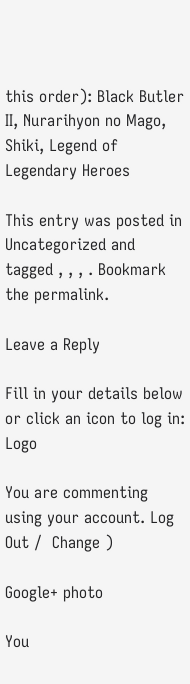this order): Black Butler II, Nurarihyon no Mago, Shiki, Legend of Legendary Heroes

This entry was posted in Uncategorized and tagged , , , . Bookmark the permalink.

Leave a Reply

Fill in your details below or click an icon to log in: Logo

You are commenting using your account. Log Out /  Change )

Google+ photo

You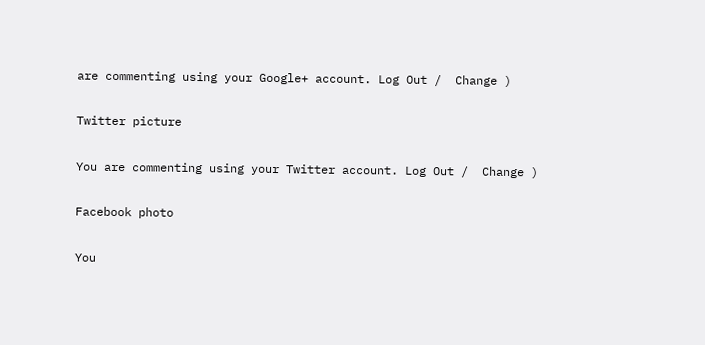are commenting using your Google+ account. Log Out /  Change )

Twitter picture

You are commenting using your Twitter account. Log Out /  Change )

Facebook photo

You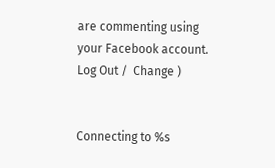are commenting using your Facebook account. Log Out /  Change )


Connecting to %s